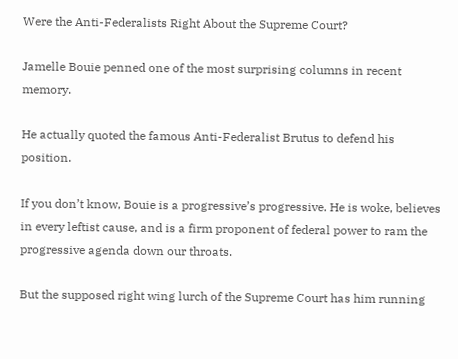Were the Anti-Federalists Right About the Supreme Court?

Jamelle Bouie penned one of the most surprising columns in recent memory.

He actually quoted the famous Anti-Federalist Brutus to defend his position.

If you don’t know, Bouie is a progressive’s progressive. He is woke, believes in every leftist cause, and is a firm proponent of federal power to ram the progressive agenda down our throats.

But the supposed right wing lurch of the Supreme Court has him running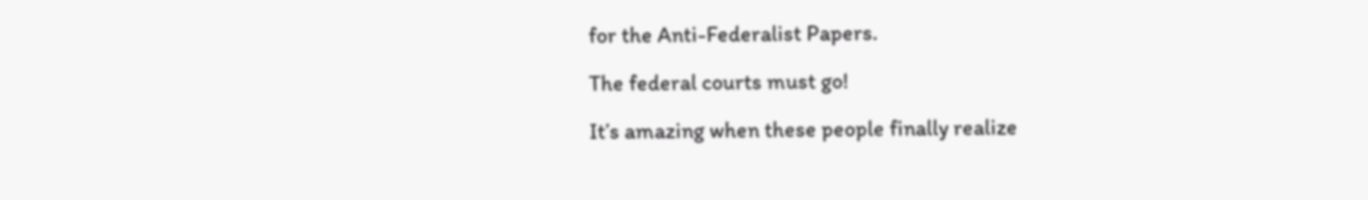for the Anti-Federalist Papers.

The federal courts must go!

It’s amazing when these people finally realize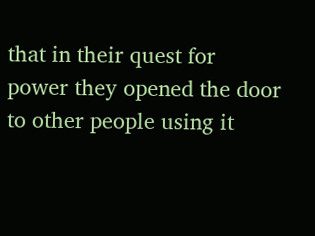that in their quest for power they opened the door to other people using it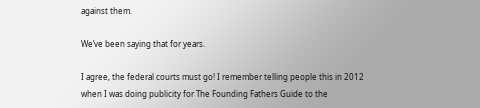against them.

We’ve been saying that for years.

I agree, the federal courts must go! I remember telling people this in 2012 when I was doing publicity for The Founding Fathers Guide to the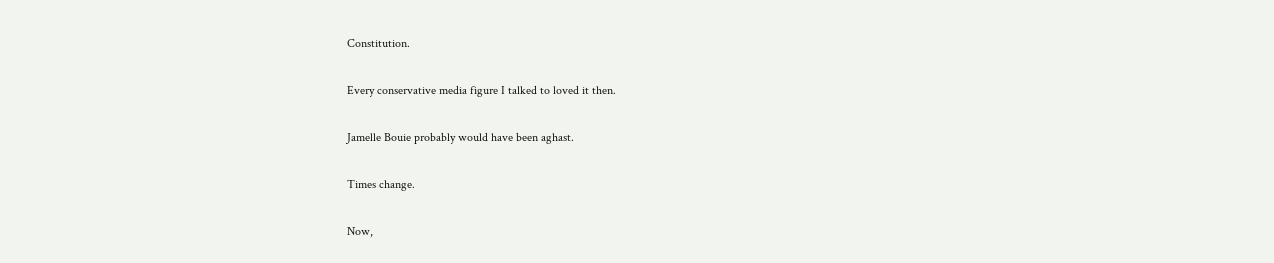Constitution.

Every conservative media figure I talked to loved it then.

Jamelle Bouie probably would have been aghast.

Times change.

Now,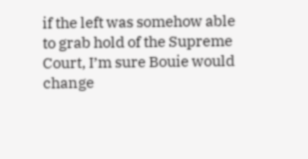if the left was somehow able to grab hold of the Supreme Court, I’m sure Bouie would change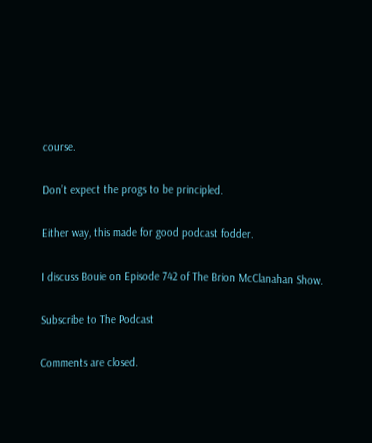course.

Don’t expect the progs to be principled.

Either way, this made for good podcast fodder.

I discuss Bouie on Episode 742 of The Brion McClanahan Show.

Subscribe to The Podcast

Comments are closed.